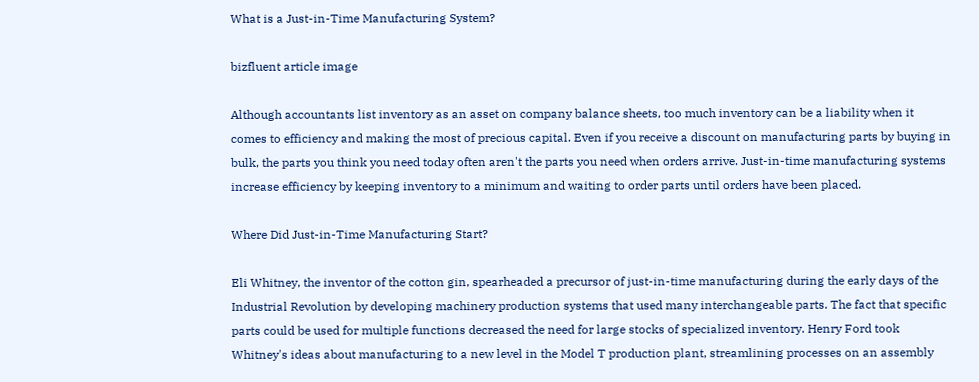What is a Just-in-Time Manufacturing System?

bizfluent article image

Although accountants list inventory as an asset on company balance sheets, too much inventory can be a liability when it comes to efficiency and making the most of precious capital. Even if you receive a discount on manufacturing parts by buying in bulk, the parts you think you need today often aren't the parts you need when orders arrive. Just-in-time manufacturing systems increase efficiency by keeping inventory to a minimum and waiting to order parts until orders have been placed.

Where Did Just-in-Time Manufacturing Start?

Eli Whitney, the inventor of the cotton gin, spearheaded a precursor of just-in-time manufacturing during the early days of the Industrial Revolution by developing machinery production systems that used many interchangeable parts. The fact that specific parts could be used for multiple functions decreased the need for large stocks of specialized inventory. Henry Ford took Whitney's ideas about manufacturing to a new level in the Model T production plant, streamlining processes on an assembly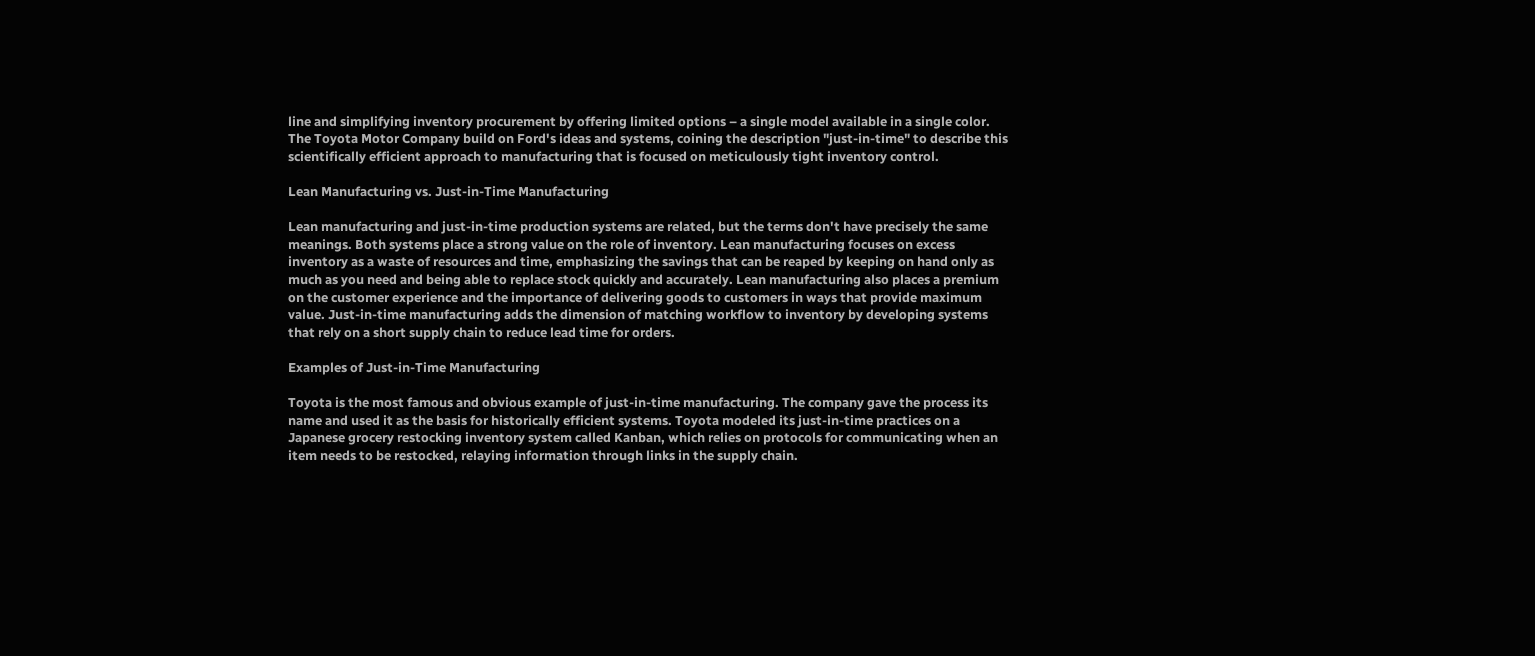line and simplifying inventory procurement by offering limited options – a single model available in a single color. The Toyota Motor Company build on Ford's ideas and systems, coining the description "just-in-time" to describe this scientifically efficient approach to manufacturing that is focused on meticulously tight inventory control.

Lean Manufacturing vs. Just-in-Time Manufacturing

Lean manufacturing and just-in-time production systems are related, but the terms don't have precisely the same meanings. Both systems place a strong value on the role of inventory. Lean manufacturing focuses on excess inventory as a waste of resources and time, emphasizing the savings that can be reaped by keeping on hand only as much as you need and being able to replace stock quickly and accurately. Lean manufacturing also places a premium on the customer experience and the importance of delivering goods to customers in ways that provide maximum value. Just-in-time manufacturing adds the dimension of matching workflow to inventory by developing systems that rely on a short supply chain to reduce lead time for orders.

Examples of Just-in-Time Manufacturing

Toyota is the most famous and obvious example of just-in-time manufacturing. The company gave the process its name and used it as the basis for historically efficient systems. Toyota modeled its just-in-time practices on a Japanese grocery restocking inventory system called Kanban, which relies on protocols for communicating when an item needs to be restocked, relaying information through links in the supply chain.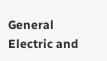General Electric and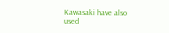Kawasaki have also used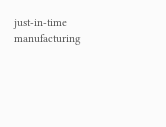just-in-time manufacturing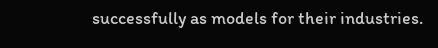successfully as models for their industries.